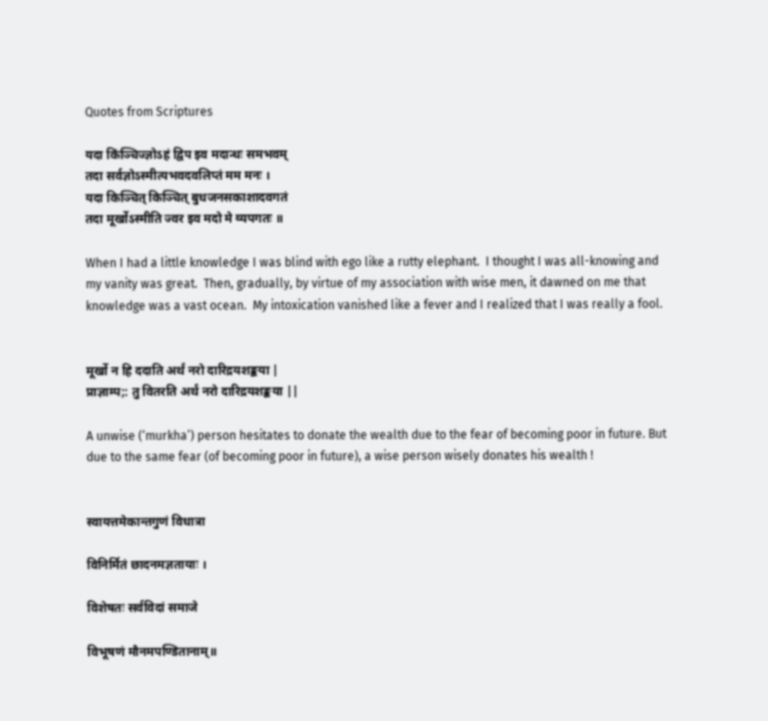Quotes from Scriptures

यदा किंञ्चिज्ज्ञोऽहं द्विप इव मदान्धः समभवम्
तदा सर्वज्ञोऽस्मीत्यभवदवलिप्तं मम मनः ।
यदा किञ्चित् किञ्चित् बुधजनसकाशादवगतं
तदा मूर्खोऽस्मीति ज्वर इव मदो मे व्यपगतः ॥

When I had a little knowledge I was blind with ego like a rutty elephant.  I thought I was all-knowing and my vanity was great.  Then, gradually, by virtue of my association with wise men, it dawned on me that knowledge was a vast ocean.  My intoxication vanished like a fever and I realized that I was really a fool.


मूर्खो न हि ददाति अर्थं नरो दारिद्रयशङ्कया |
प्राज्ञाम्प;: तु वितरति अर्थं नरो दारिद्रयशङ्कया ||

A unwise (‘murkha’) person hesitates to donate the wealth due to the fear of becoming poor in future. But due to the same fear (of becoming poor in future), a wise person wisely donates his wealth !


स्वायत्तमेकान्तगुणं विधात्रा

विनिर्मितं छादनमज्ञतायाः ।

विशेषतः सर्वविदां समाजे

विभूषणं मौनमपण्डितानाम्॥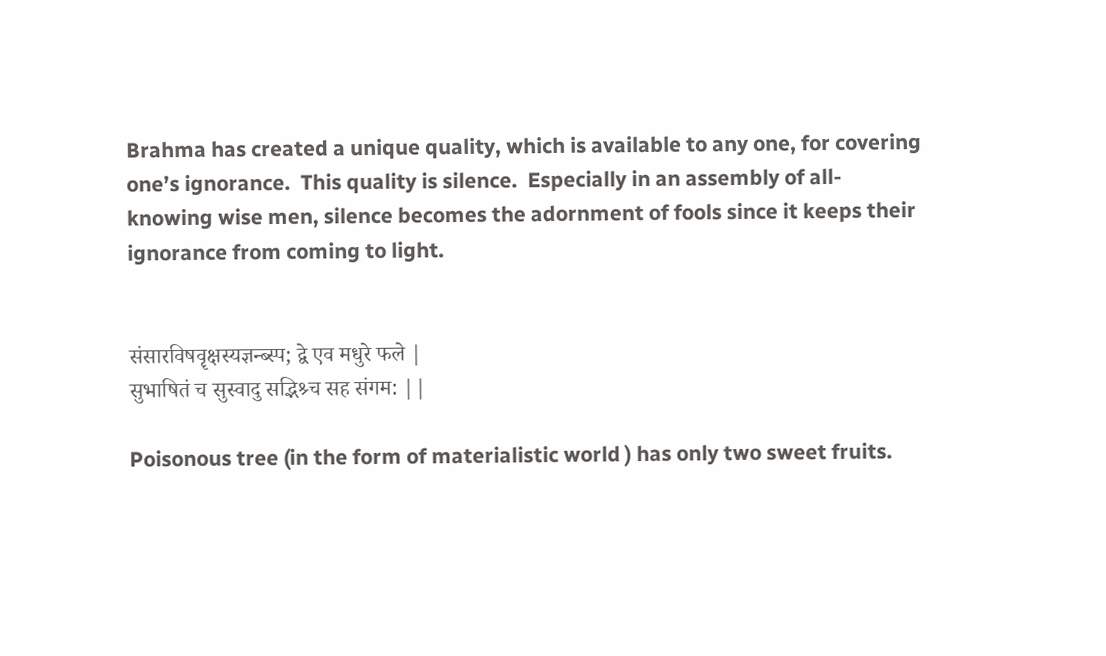Brahma has created a unique quality, which is available to any one, for covering one’s ignorance.  This quality is silence.  Especially in an assembly of all-knowing wise men, silence becomes the adornment of fools since it keeps their ignorance from coming to light.


संसारविषवॄक्षस्यज्ञन्ब्स्प; द्वे एव मधुरे फले |
सुभाषितं च सुस्वादु सद्भिश्र्च सह संगम: ||

Poisonous tree (in the form of materialistic world ) has only two sweet fruits.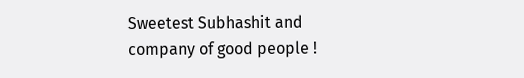Sweetest Subhashit and company of good people !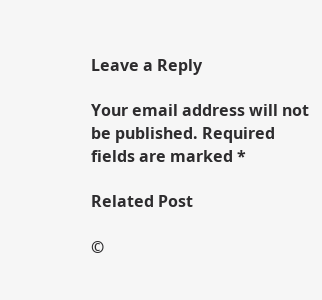Leave a Reply

Your email address will not be published. Required fields are marked *

Related Post

©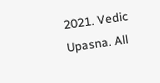2021. Vedic Upasna. All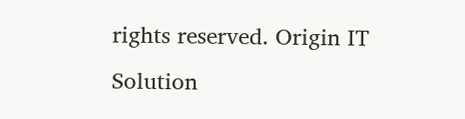rights reserved. Origin IT Solution